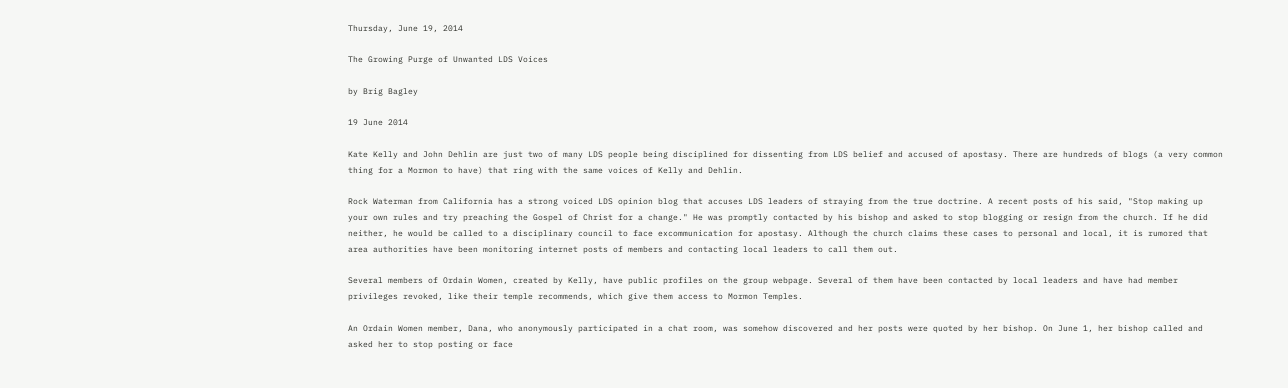Thursday, June 19, 2014

The Growing Purge of Unwanted LDS Voices

by Brig Bagley

19 June 2014

Kate Kelly and John Dehlin are just two of many LDS people being disciplined for dissenting from LDS belief and accused of apostasy. There are hundreds of blogs (a very common thing for a Mormon to have) that ring with the same voices of Kelly and Dehlin.

Rock Waterman from California has a strong voiced LDS opinion blog that accuses LDS leaders of straying from the true doctrine. A recent posts of his said, "Stop making up your own rules and try preaching the Gospel of Christ for a change." He was promptly contacted by his bishop and asked to stop blogging or resign from the church. If he did neither, he would be called to a disciplinary council to face excommunication for apostasy. Although the church claims these cases to personal and local, it is rumored that area authorities have been monitoring internet posts of members and contacting local leaders to call them out.

Several members of Ordain Women, created by Kelly, have public profiles on the group webpage. Several of them have been contacted by local leaders and have had member privileges revoked, like their temple recommends, which give them access to Mormon Temples.

An Ordain Women member, Dana, who anonymously participated in a chat room, was somehow discovered and her posts were quoted by her bishop. On June 1, her bishop called and asked her to stop posting or face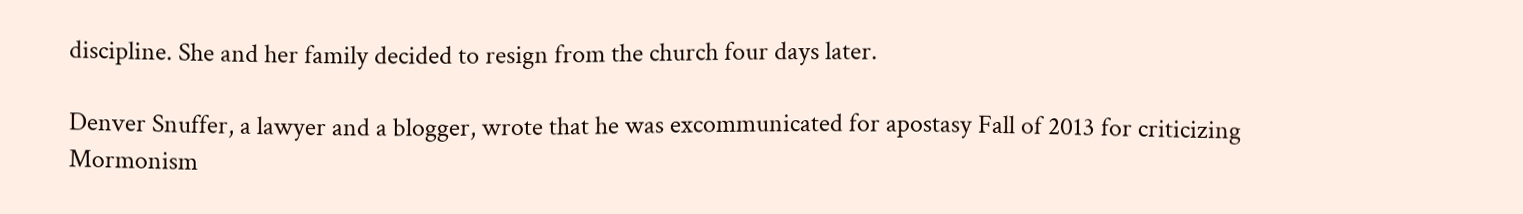discipline. She and her family decided to resign from the church four days later.

Denver Snuffer, a lawyer and a blogger, wrote that he was excommunicated for apostasy Fall of 2013 for criticizing Mormonism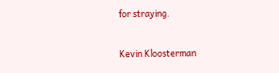for straying.

Kevin Kloosterman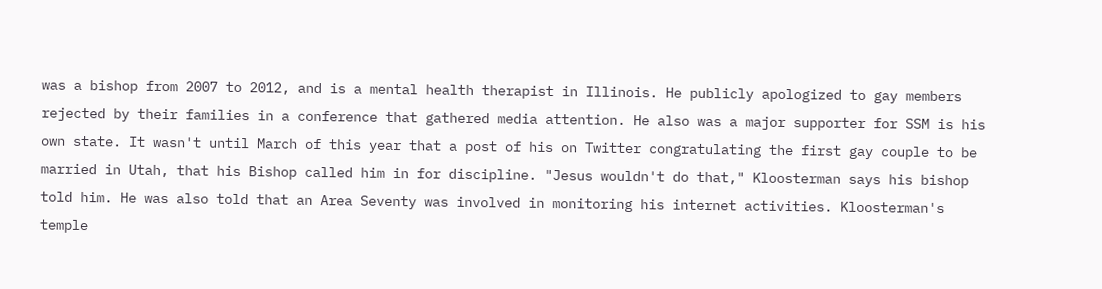was a bishop from 2007 to 2012, and is a mental health therapist in Illinois. He publicly apologized to gay members rejected by their families in a conference that gathered media attention. He also was a major supporter for SSM is his own state. It wasn't until March of this year that a post of his on Twitter congratulating the first gay couple to be married in Utah, that his Bishop called him in for discipline. "Jesus wouldn't do that," Kloosterman says his bishop told him. He was also told that an Area Seventy was involved in monitoring his internet activities. Kloosterman's temple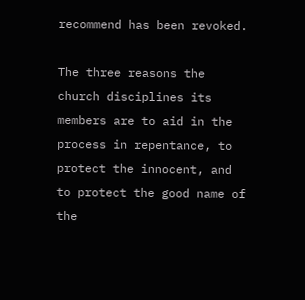recommend has been revoked.

The three reasons the church disciplines its members are to aid in the process in repentance, to protect the innocent, and to protect the good name of the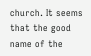church. It seems that the good name of the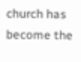church has become the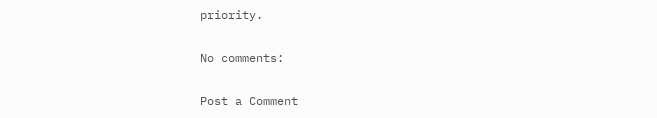priority.

No comments:

Post a Comment